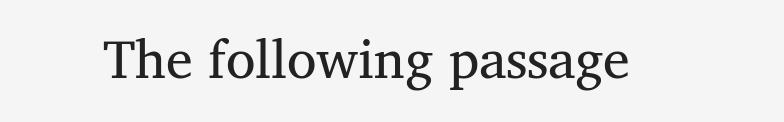The following passage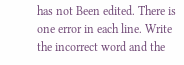has not Been edited. There is one error in each line. Write the incorrect word and the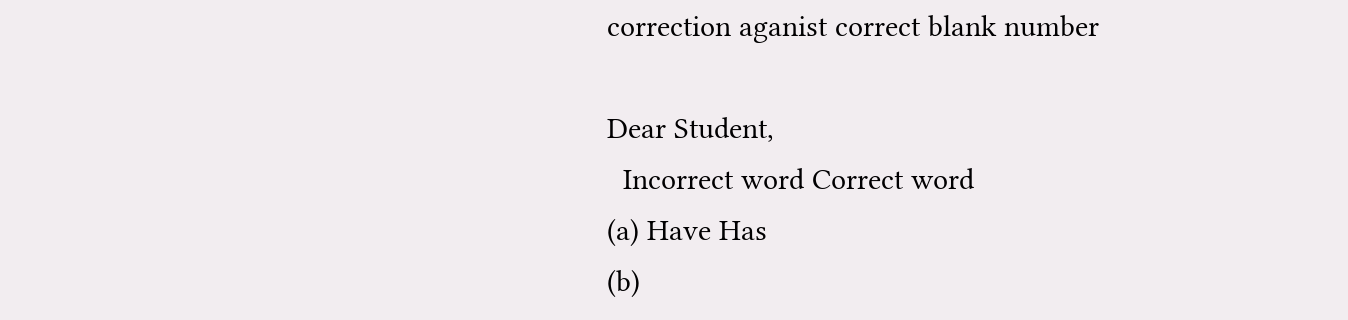correction aganist correct blank number

Dear Student,
  Incorrect word Correct word
(a) Have Has
(b)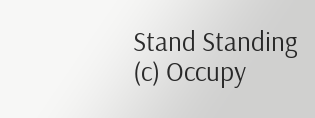Stand Standing
(c) Occupy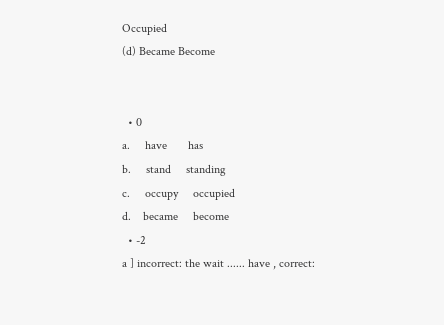Occupied
(d) Became Become


  • 0
a.     have       has
b.     stand     standing
c.     occupy     occupied
d.    became     become
  • -2
a ] incorrect: the wait ...... have , correct: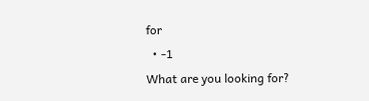for
  • -1
What are you looking for?